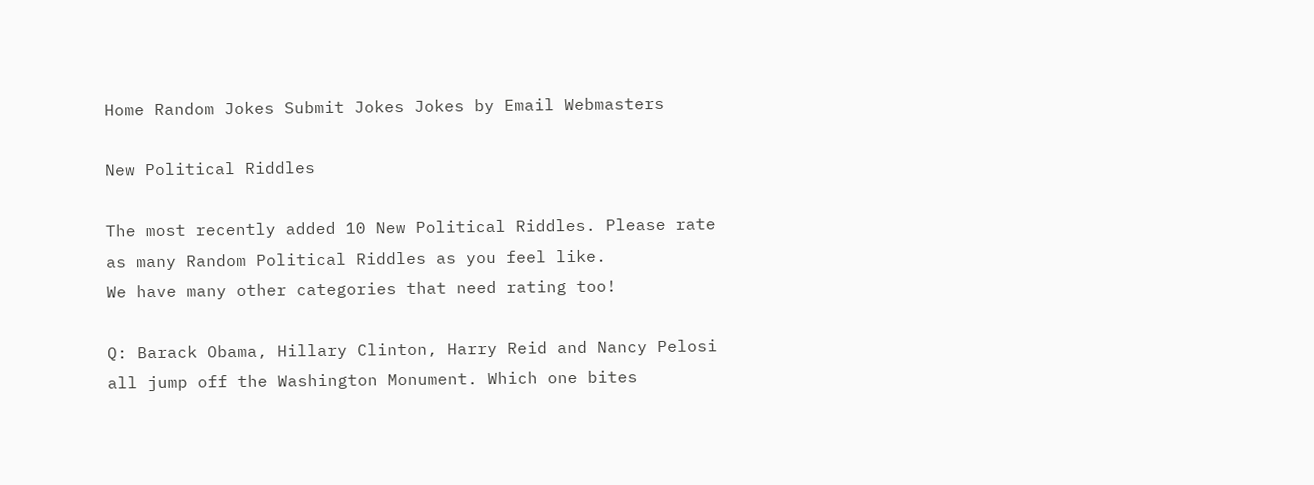Home Random Jokes Submit Jokes Jokes by Email Webmasters

New Political Riddles

The most recently added 10 New Political Riddles. Please rate as many Random Political Riddles as you feel like.
We have many other categories that need rating too!

Q: Barack Obama, Hillary Clinton, Harry Reid and Nancy Pelosi all jump off the Washington Monument. Which one bites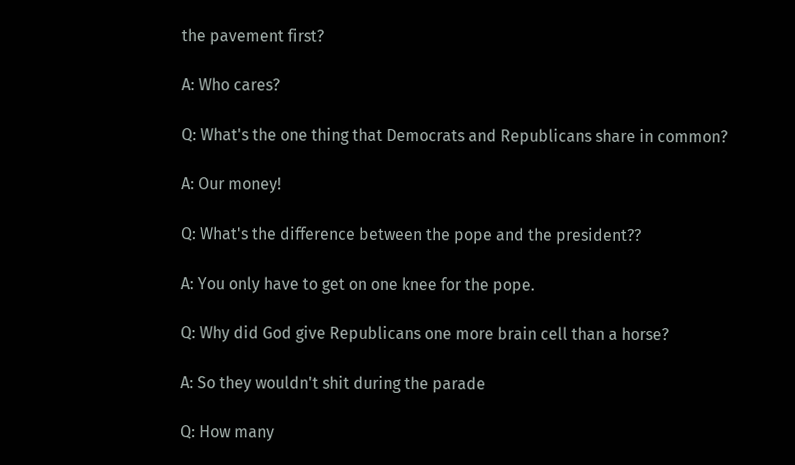the pavement first?

A: Who cares?

Q: What's the one thing that Democrats and Republicans share in common?

A: Our money!

Q: What's the difference between the pope and the president??

A: You only have to get on one knee for the pope.

Q: Why did God give Republicans one more brain cell than a horse?

A: So they wouldn't shit during the parade

Q: How many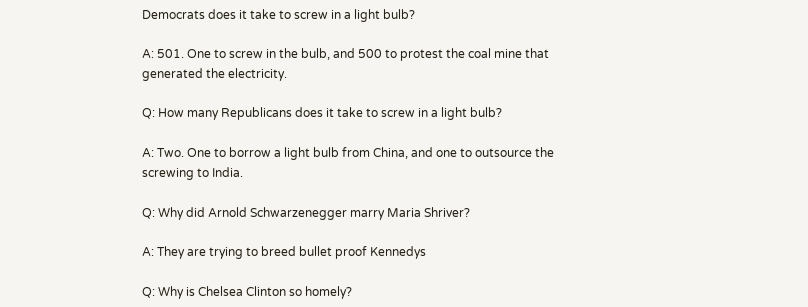Democrats does it take to screw in a light bulb?

A: 501. One to screw in the bulb, and 500 to protest the coal mine that generated the electricity.

Q: How many Republicans does it take to screw in a light bulb?

A: Two. One to borrow a light bulb from China, and one to outsource the screwing to India.

Q: Why did Arnold Schwarzenegger marry Maria Shriver?

A: They are trying to breed bullet proof Kennedys

Q: Why is Chelsea Clinton so homely?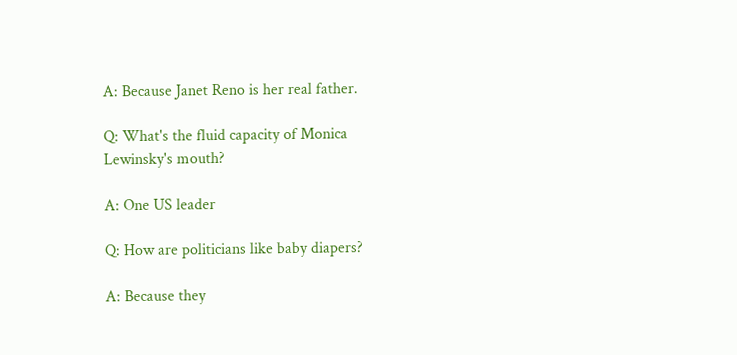A: Because Janet Reno is her real father.

Q: What's the fluid capacity of Monica Lewinsky's mouth?

A: One US leader

Q: How are politicians like baby diapers?

A: Because they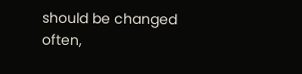should be changed often,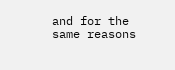and for the same reasons